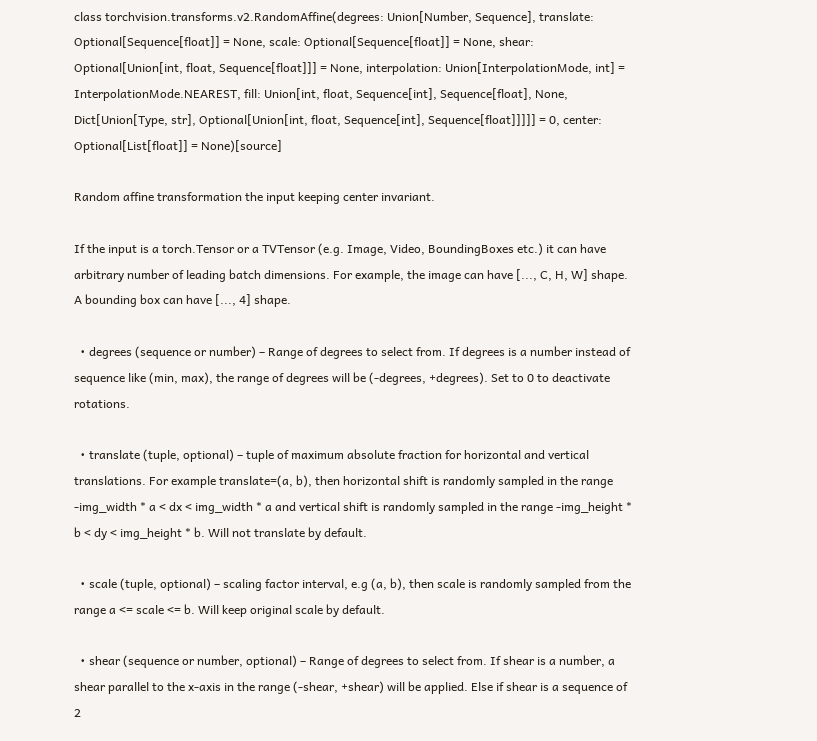class torchvision.transforms.v2.RandomAffine(degrees: Union[Number, Sequence], translate: Optional[Sequence[float]] = None, scale: Optional[Sequence[float]] = None, shear: Optional[Union[int, float, Sequence[float]]] = None, interpolation: Union[InterpolationMode, int] = InterpolationMode.NEAREST, fill: Union[int, float, Sequence[int], Sequence[float], None, Dict[Union[Type, str], Optional[Union[int, float, Sequence[int], Sequence[float]]]]] = 0, center: Optional[List[float]] = None)[source]

Random affine transformation the input keeping center invariant.

If the input is a torch.Tensor or a TVTensor (e.g. Image, Video, BoundingBoxes etc.) it can have arbitrary number of leading batch dimensions. For example, the image can have [..., C, H, W] shape. A bounding box can have [..., 4] shape.

  • degrees (sequence or number) – Range of degrees to select from. If degrees is a number instead of sequence like (min, max), the range of degrees will be (-degrees, +degrees). Set to 0 to deactivate rotations.

  • translate (tuple, optional) – tuple of maximum absolute fraction for horizontal and vertical translations. For example translate=(a, b), then horizontal shift is randomly sampled in the range -img_width * a < dx < img_width * a and vertical shift is randomly sampled in the range -img_height * b < dy < img_height * b. Will not translate by default.

  • scale (tuple, optional) – scaling factor interval, e.g (a, b), then scale is randomly sampled from the range a <= scale <= b. Will keep original scale by default.

  • shear (sequence or number, optional) – Range of degrees to select from. If shear is a number, a shear parallel to the x-axis in the range (-shear, +shear) will be applied. Else if shear is a sequence of 2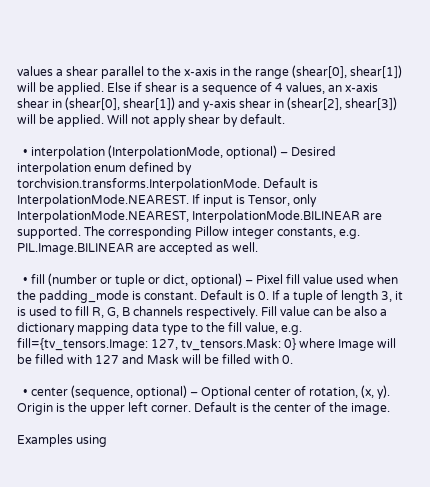values a shear parallel to the x-axis in the range (shear[0], shear[1]) will be applied. Else if shear is a sequence of 4 values, an x-axis shear in (shear[0], shear[1]) and y-axis shear in (shear[2], shear[3]) will be applied. Will not apply shear by default.

  • interpolation (InterpolationMode, optional) – Desired interpolation enum defined by torchvision.transforms.InterpolationMode. Default is InterpolationMode.NEAREST. If input is Tensor, only InterpolationMode.NEAREST, InterpolationMode.BILINEAR are supported. The corresponding Pillow integer constants, e.g. PIL.Image.BILINEAR are accepted as well.

  • fill (number or tuple or dict, optional) – Pixel fill value used when the padding_mode is constant. Default is 0. If a tuple of length 3, it is used to fill R, G, B channels respectively. Fill value can be also a dictionary mapping data type to the fill value, e.g. fill={tv_tensors.Image: 127, tv_tensors.Mask: 0} where Image will be filled with 127 and Mask will be filled with 0.

  • center (sequence, optional) – Optional center of rotation, (x, y). Origin is the upper left corner. Default is the center of the image.

Examples using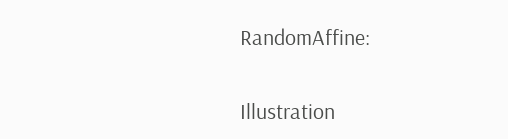RandomAffine:

Illustration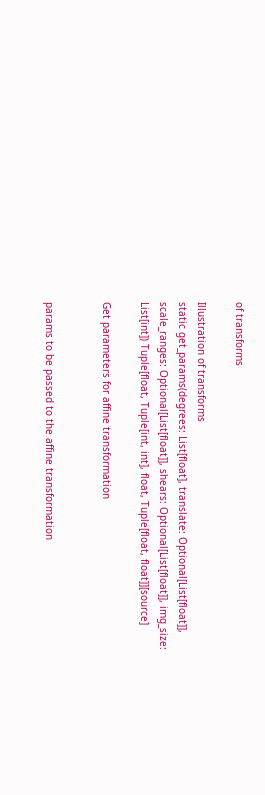of transforms

Illustration of transforms
static get_params(degrees: List[float], translate: Optional[List[float]], scale_ranges: Optional[List[float]], shears: Optional[List[float]], img_size: List[int]) Tuple[float, Tuple[int, int], float, Tuple[float, float]][source]

Get parameters for affine transformation


params to be passed to the affine transformation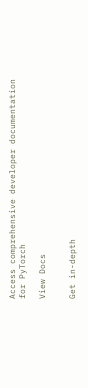Access comprehensive developer documentation for PyTorch

View Docs


Get in-depth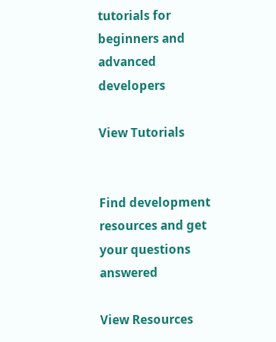tutorials for beginners and advanced developers

View Tutorials


Find development resources and get your questions answered

View Resources